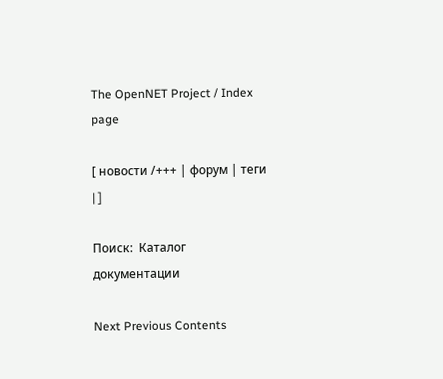The OpenNET Project / Index page

[ новости /+++ | форум | теги | ]

Поиск:  Каталог документации

Next Previous Contents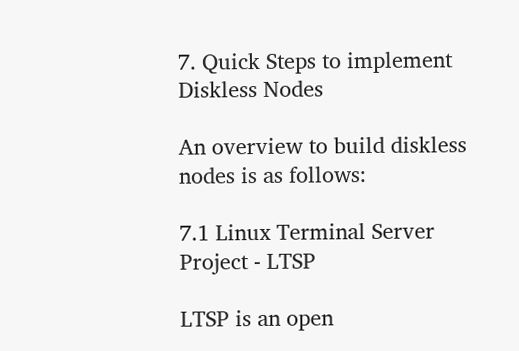7. Quick Steps to implement Diskless Nodes

An overview to build diskless nodes is as follows:

7.1 Linux Terminal Server Project - LTSP

LTSP is an open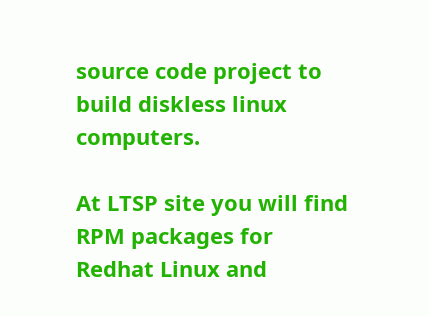source code project to build diskless linux computers.

At LTSP site you will find RPM packages for Redhat Linux and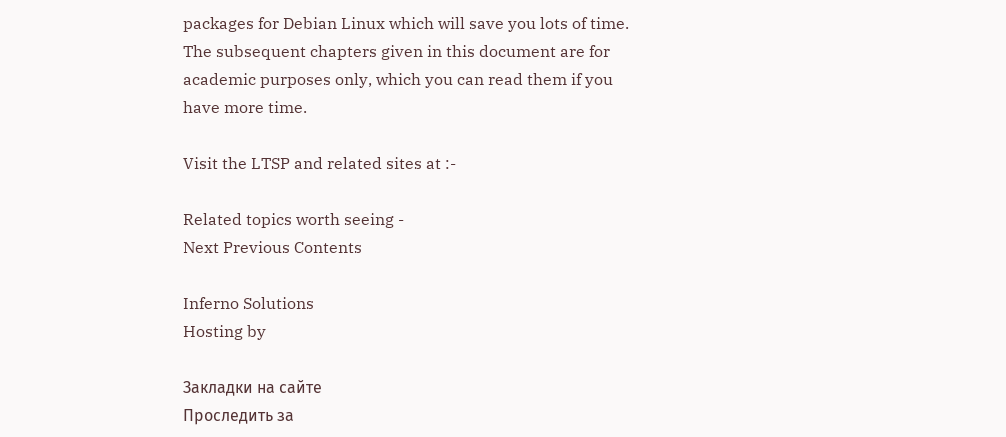packages for Debian Linux which will save you lots of time. The subsequent chapters given in this document are for academic purposes only, which you can read them if you have more time.

Visit the LTSP and related sites at :-

Related topics worth seeing -
Next Previous Contents

Inferno Solutions
Hosting by

Закладки на сайте
Проследить за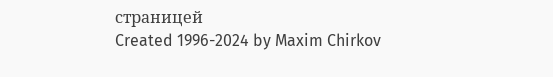страницей
Created 1996-2024 by Maxim Chirkov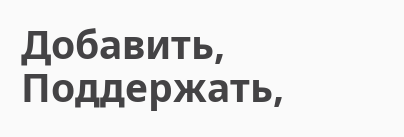Добавить, Поддержать,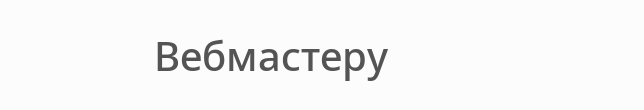Вебмастеру